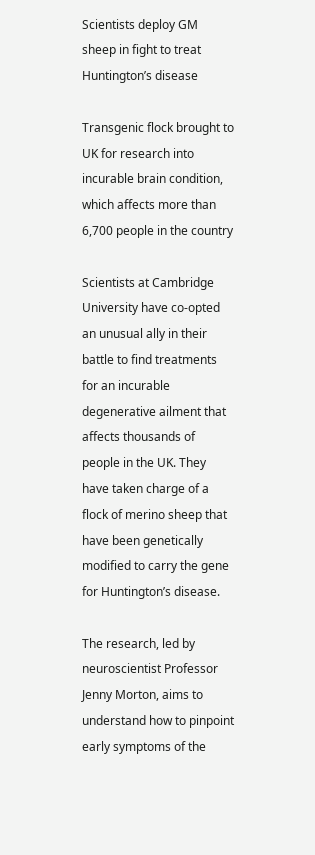Scientists deploy GM sheep in fight to treat Huntington’s disease

Transgenic flock brought to UK for research into incurable brain condition, which affects more than 6,700 people in the country

Scientists at Cambridge University have co-opted an unusual ally in their battle to find treatments for an incurable degenerative ailment that affects thousands of people in the UK. They have taken charge of a flock of merino sheep that have been genetically modified to carry the gene for Huntington’s disease.

The research, led by neuroscientist Professor Jenny Morton, aims to understand how to pinpoint early symptoms of the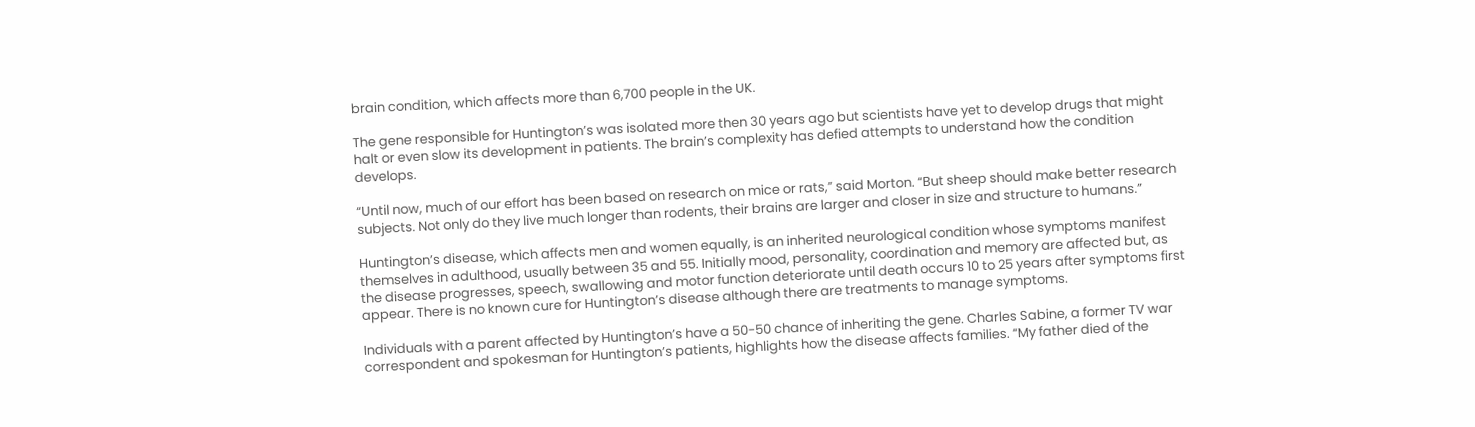brain condition, which affects more than 6,700 people in the UK.

The gene responsible for Huntington’s was isolated more then 30 years ago but scientists have yet to develop drugs that might halt or even slow its development in patients. The brain’s complexity has defied attempts to understand how the condition develops.

“Until now, much of our effort has been based on research on mice or rats,” said Morton. “But sheep should make better research subjects. Not only do they live much longer than rodents, their brains are larger and closer in size and structure to humans.”

Huntington’s disease, which affects men and women equally, is an inherited neurological condition whose symptoms manifest themselves in adulthood, usually between 35 and 55. Initially mood, personality, coordination and memory are affected but, as the disease progresses, speech, swallowing and motor function deteriorate until death occurs 10 to 25 years after symptoms first appear. There is no known cure for Huntington’s disease although there are treatments to manage symptoms.

Individuals with a parent affected by Huntington’s have a 50-50 chance of inheriting the gene. Charles Sabine, a former TV war correspondent and spokesman for Huntington’s patients, highlights how the disease affects families. “My father died of the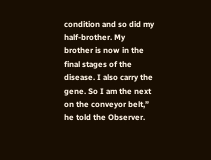condition and so did my half-brother. My brother is now in the final stages of the disease. I also carry the gene. So I am the next on the conveyor belt,” he told the Observer.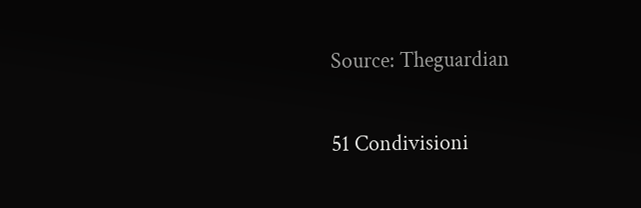Source: Theguardian

51 Condivisioni